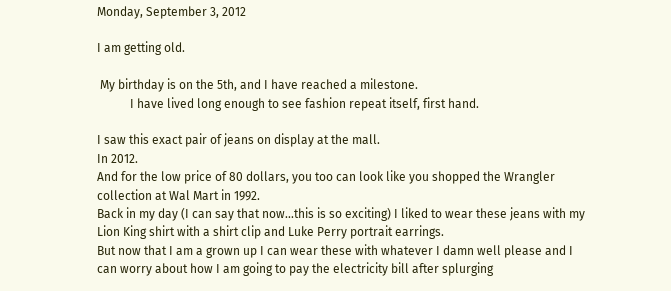Monday, September 3, 2012

I am getting old.

 My birthday is on the 5th, and I have reached a milestone.
           I have lived long enough to see fashion repeat itself, first hand.

I saw this exact pair of jeans on display at the mall.
In 2012.
And for the low price of 80 dollars, you too can look like you shopped the Wrangler collection at Wal Mart in 1992.
Back in my day (I can say that now...this is so exciting) I liked to wear these jeans with my Lion King shirt with a shirt clip and Luke Perry portrait earrings.
But now that I am a grown up I can wear these with whatever I damn well please and I can worry about how I am going to pay the electricity bill after splurging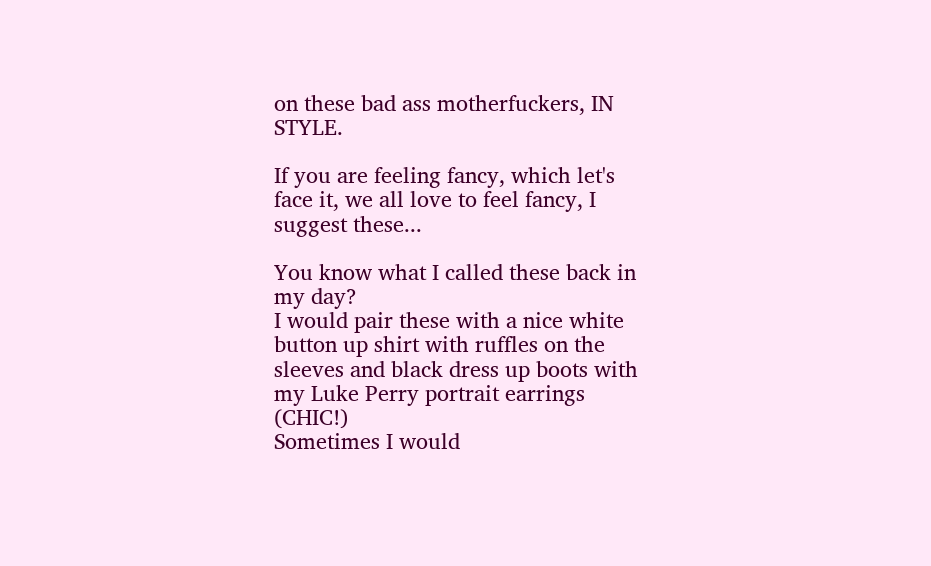on these bad ass motherfuckers, IN STYLE.

If you are feeling fancy, which let's face it, we all love to feel fancy, I suggest these...

You know what I called these back in my day?
I would pair these with a nice white button up shirt with ruffles on the sleeves and black dress up boots with my Luke Perry portrait earrings (CHIC!)
Sometimes I would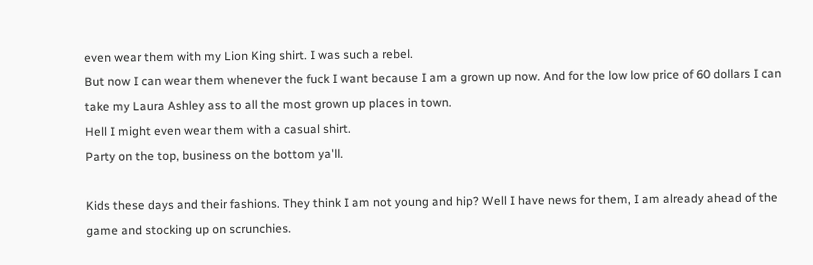even wear them with my Lion King shirt. I was such a rebel.
But now I can wear them whenever the fuck I want because I am a grown up now. And for the low low price of 60 dollars I can take my Laura Ashley ass to all the most grown up places in town.
Hell I might even wear them with a casual shirt.
Party on the top, business on the bottom ya'll.

Kids these days and their fashions. They think I am not young and hip? Well I have news for them, I am already ahead of the game and stocking up on scrunchies.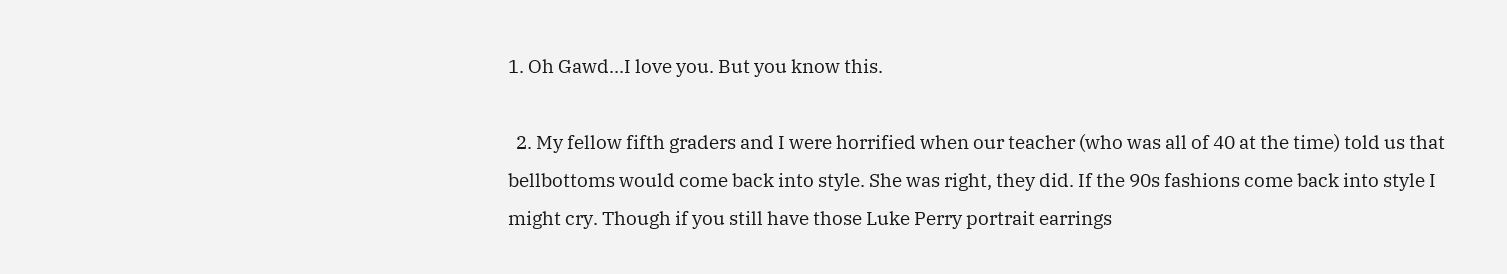1. Oh Gawd...I love you. But you know this.

  2. My fellow fifth graders and I were horrified when our teacher (who was all of 40 at the time) told us that bellbottoms would come back into style. She was right, they did. If the 90s fashions come back into style I might cry. Though if you still have those Luke Perry portrait earrings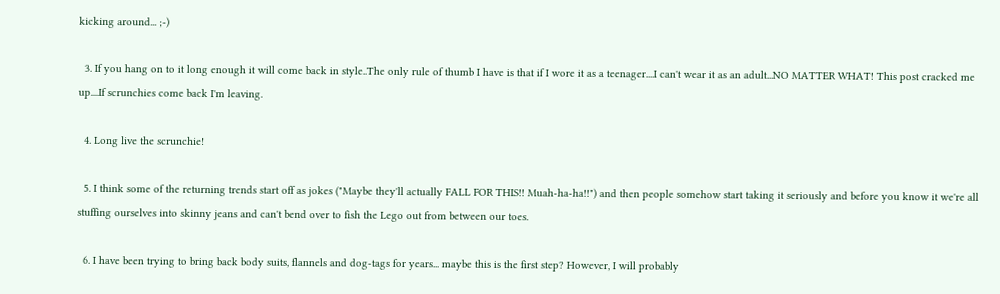kicking around... ;-)

  3. If you hang on to it long enough it will come back in style..The only rule of thumb I have is that if I wore it as a teenager....I can't wear it as an adult...NO MATTER WHAT! This post cracked me up....If scrunchies come back I'm leaving.

  4. Long live the scrunchie!

  5. I think some of the returning trends start off as jokes ("Maybe they'll actually FALL FOR THIS!! Muah-ha-ha!!") and then people somehow start taking it seriously and before you know it we're all stuffing ourselves into skinny jeans and can't bend over to fish the Lego out from between our toes.

  6. I have been trying to bring back body suits, flannels and dog-tags for years... maybe this is the first step? However, I will probably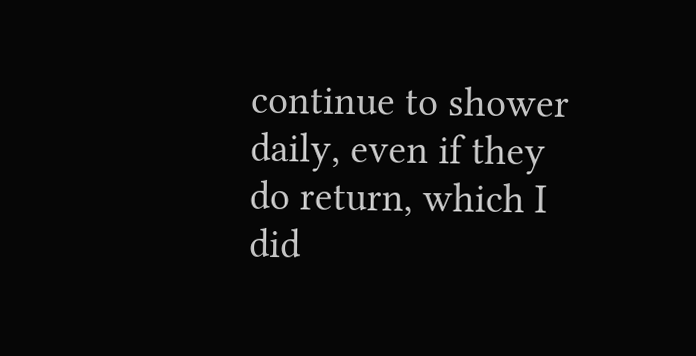continue to shower daily, even if they do return, which I did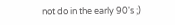not do in the early 90's ;)